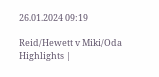26.01.2024 09:19

Reid/Hewett v Miki/Oda Highlights |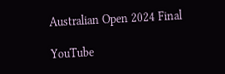Australian Open 2024 Final

YouTube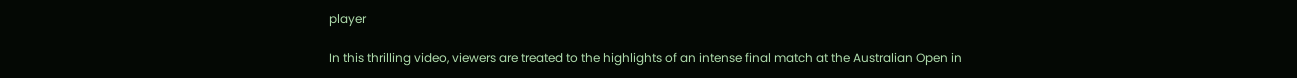player

In this thrilling video, viewers are treated to the highlights of an intense final match at the Australian Open in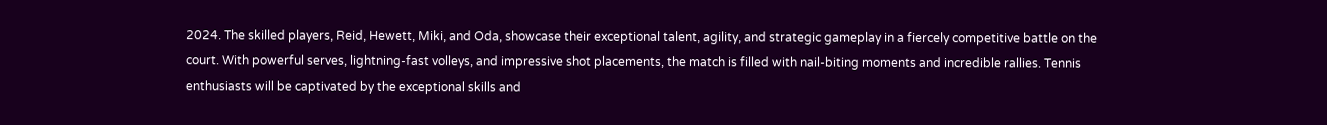2024. The skilled players, Reid, Hewett, Miki, and Oda, showcase their exceptional talent, agility, and strategic gameplay in a fiercely competitive battle on the court. With powerful serves, lightning-fast volleys, and impressive shot placements, the match is filled with nail-biting moments and incredible rallies. Tennis enthusiasts will be captivated by the exceptional skills and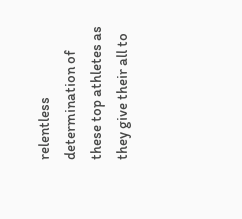relentless determination of these top athletes as they give their all to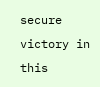secure victory in this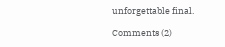unforgettable final.

Comments (2)